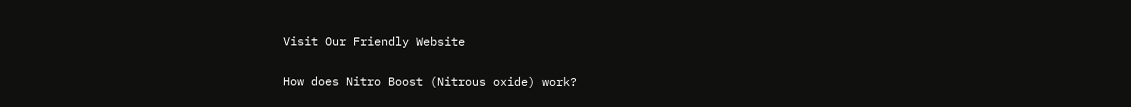Visit Our Friendly Website

How does Nitro Boost (Nitrous oxide) work?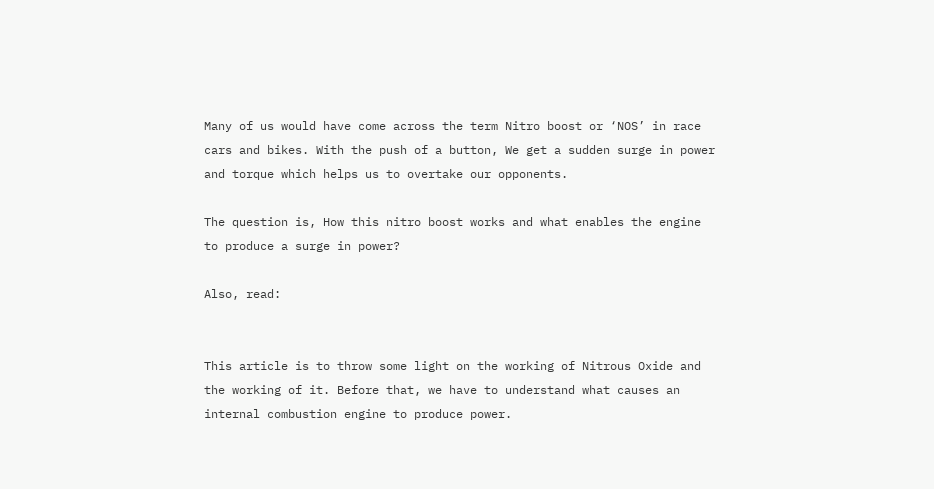Many of us would have come across the term Nitro boost or ‘NOS’ in race cars and bikes. With the push of a button, We get a sudden surge in power and torque which helps us to overtake our opponents.

The question is, How this nitro boost works and what enables the engine to produce a surge in power?

Also, read:


This article is to throw some light on the working of Nitrous Oxide and the working of it. Before that, we have to understand what causes an internal combustion engine to produce power.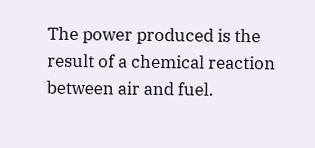The power produced is the result of a chemical reaction between air and fuel.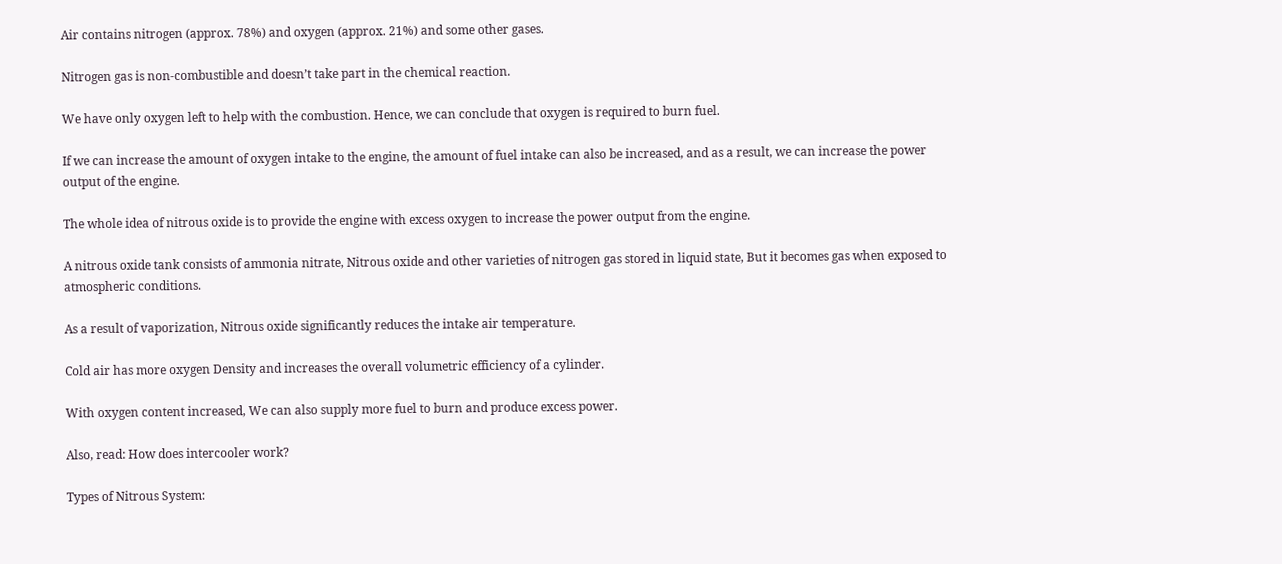Air contains nitrogen (approx. 78%) and oxygen (approx. 21%) and some other gases.

Nitrogen gas is non-combustible and doesn’t take part in the chemical reaction.

We have only oxygen left to help with the combustion. Hence, we can conclude that oxygen is required to burn fuel.

If we can increase the amount of oxygen intake to the engine, the amount of fuel intake can also be increased, and as a result, we can increase the power output of the engine.

The whole idea of nitrous oxide is to provide the engine with excess oxygen to increase the power output from the engine.

A nitrous oxide tank consists of ammonia nitrate, Nitrous oxide and other varieties of nitrogen gas stored in liquid state, But it becomes gas when exposed to atmospheric conditions.

As a result of vaporization, Nitrous oxide significantly reduces the intake air temperature.

Cold air has more oxygen Density and increases the overall volumetric efficiency of a cylinder.

With oxygen content increased, We can also supply more fuel to burn and produce excess power.

Also, read: How does intercooler work?

Types of Nitrous System: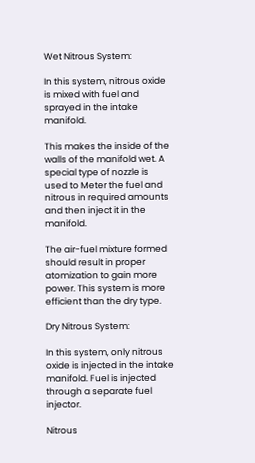Wet Nitrous System:

In this system, nitrous oxide is mixed with fuel and sprayed in the intake manifold.

This makes the inside of the walls of the manifold wet. A special type of nozzle is used to Meter the fuel and nitrous in required amounts and then inject it in the manifold.

The air-fuel mixture formed should result in proper atomization to gain more power. This system is more efficient than the dry type.

Dry Nitrous System:

In this system, only nitrous oxide is injected in the intake manifold. Fuel is injected through a separate fuel injector.

Nitrous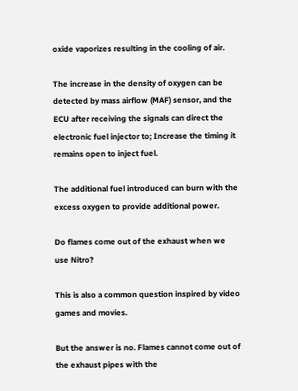oxide vaporizes resulting in the cooling of air.

The increase in the density of oxygen can be detected by mass airflow (MAF) sensor, and the ECU after receiving the signals can direct the electronic fuel injector to; Increase the timing it remains open to inject fuel.

The additional fuel introduced can burn with the excess oxygen to provide additional power.

Do flames come out of the exhaust when we use Nitro?

This is also a common question inspired by video games and movies.

But the answer is no. Flames cannot come out of the exhaust pipes with the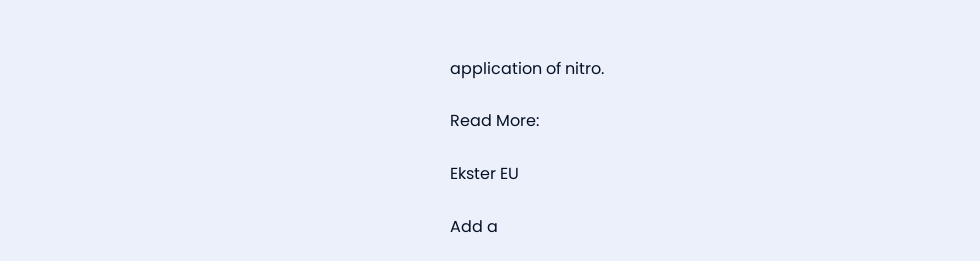application of nitro.

Read More:

Ekster EU

Add a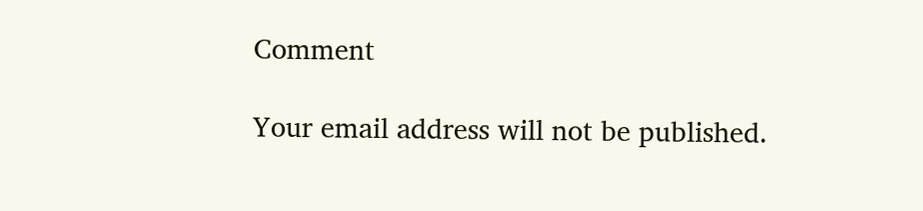Comment

Your email address will not be published.